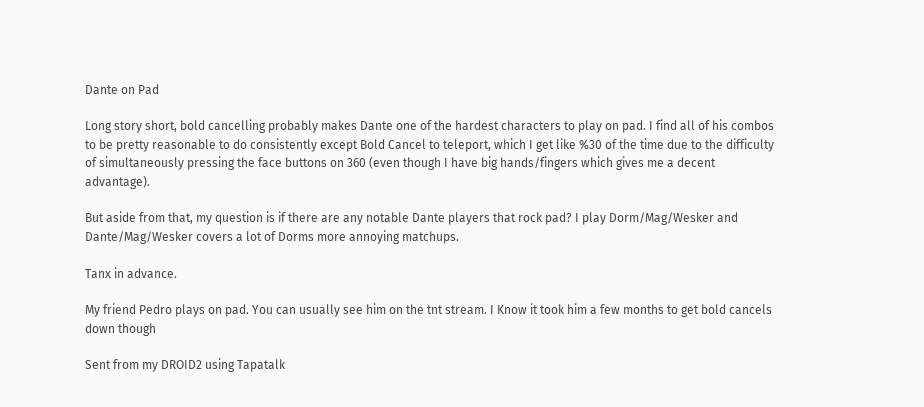Dante on Pad

Long story short, bold cancelling probably makes Dante one of the hardest characters to play on pad. I find all of his combos to be pretty reasonable to do consistently except Bold Cancel to teleport, which I get like %30 of the time due to the difficulty of simultaneously pressing the face buttons on 360 (even though I have big hands/fingers which gives me a decent advantage).

But aside from that, my question is if there are any notable Dante players that rock pad? I play Dorm/Mag/Wesker and Dante/Mag/Wesker covers a lot of Dorms more annoying matchups.

Tanx in advance.

My friend Pedro plays on pad. You can usually see him on the tnt stream. I Know it took him a few months to get bold cancels down though

Sent from my DROID2 using Tapatalk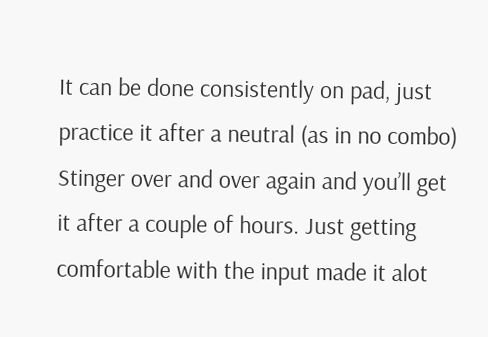It can be done consistently on pad, just practice it after a neutral (as in no combo) Stinger over and over again and you’ll get it after a couple of hours. Just getting comfortable with the input made it alot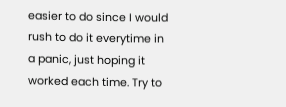easier to do since I would rush to do it everytime in a panic, just hoping it worked each time. Try to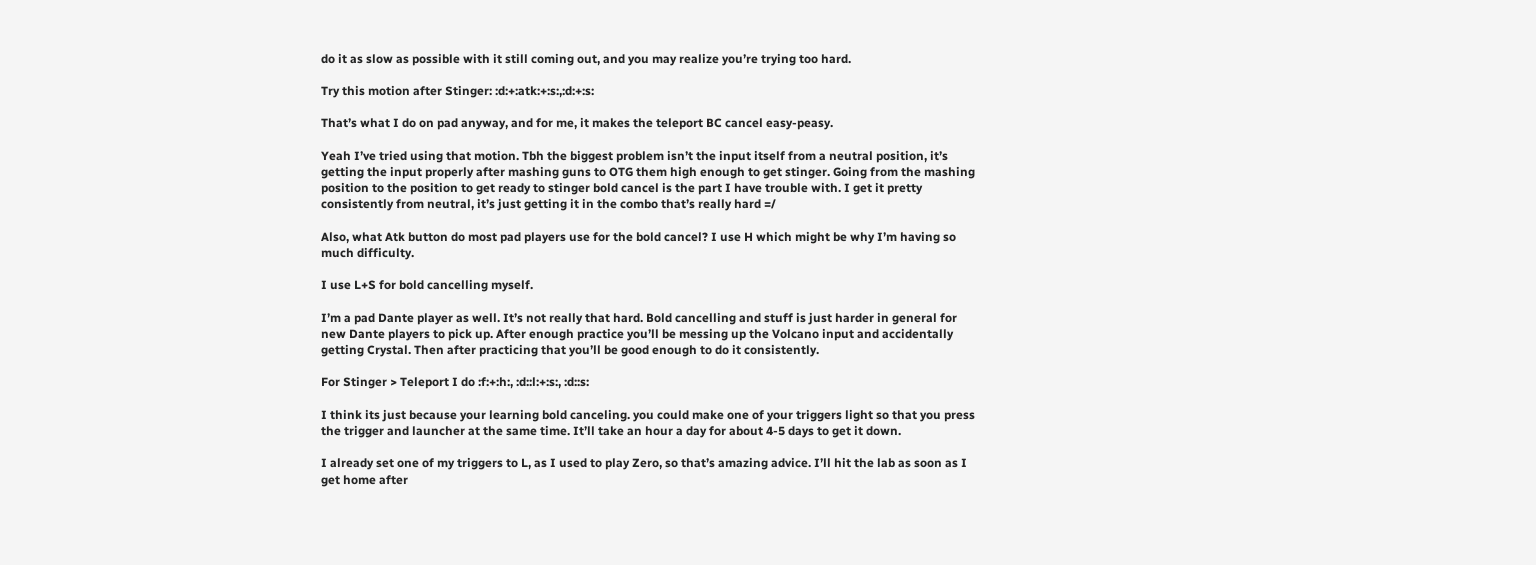do it as slow as possible with it still coming out, and you may realize you’re trying too hard.

Try this motion after Stinger: :d:+:atk:+:s:,:d:+:s:

That’s what I do on pad anyway, and for me, it makes the teleport BC cancel easy-peasy.

Yeah I’ve tried using that motion. Tbh the biggest problem isn’t the input itself from a neutral position, it’s getting the input properly after mashing guns to OTG them high enough to get stinger. Going from the mashing position to the position to get ready to stinger bold cancel is the part I have trouble with. I get it pretty consistently from neutral, it’s just getting it in the combo that’s really hard =/

Also, what Atk button do most pad players use for the bold cancel? I use H which might be why I’m having so much difficulty.

I use L+S for bold cancelling myself.

I’m a pad Dante player as well. It’s not really that hard. Bold cancelling and stuff is just harder in general for new Dante players to pick up. After enough practice you’ll be messing up the Volcano input and accidentally getting Crystal. Then after practicing that you’ll be good enough to do it consistently.

For Stinger > Teleport I do :f:+:h:, :d::l:+:s:, :d::s:

I think its just because your learning bold canceling. you could make one of your triggers light so that you press the trigger and launcher at the same time. It’ll take an hour a day for about 4-5 days to get it down.

I already set one of my triggers to L, as I used to play Zero, so that’s amazing advice. I’ll hit the lab as soon as I get home after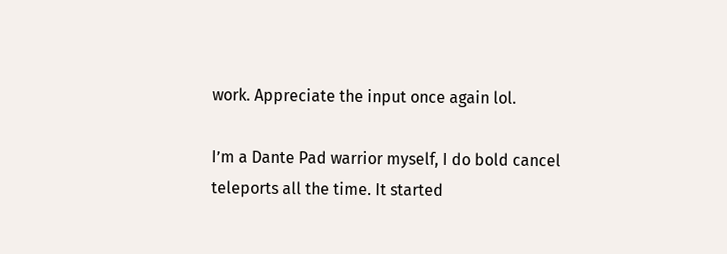work. Appreciate the input once again lol.

I’m a Dante Pad warrior myself, I do bold cancel teleports all the time. It started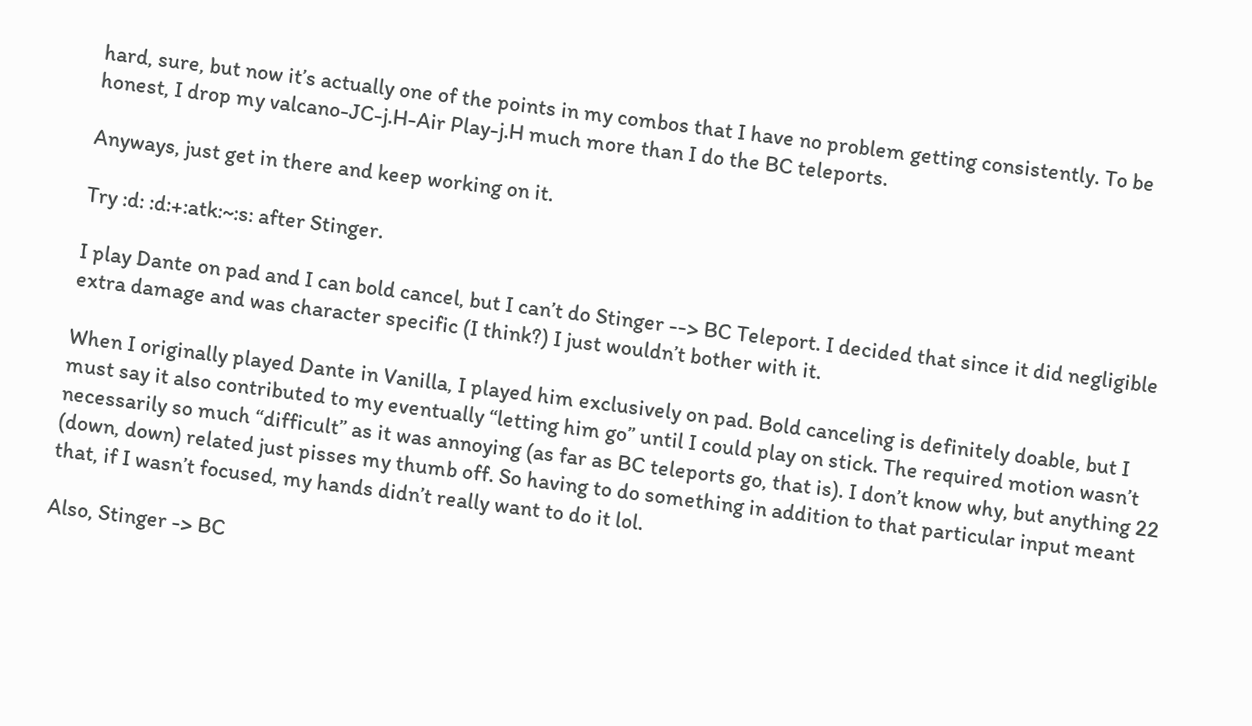hard, sure, but now it’s actually one of the points in my combos that I have no problem getting consistently. To be honest, I drop my valcano-JC-j.H-Air Play-j.H much more than I do the BC teleports.

Anyways, just get in there and keep working on it.

Try :d: :d:+:atk:~:s: after Stinger.

I play Dante on pad and I can bold cancel, but I can’t do Stinger --> BC Teleport. I decided that since it did negligible extra damage and was character specific (I think?) I just wouldn’t bother with it.

When I originally played Dante in Vanilla, I played him exclusively on pad. Bold canceling is definitely doable, but I must say it also contributed to my eventually “letting him go” until I could play on stick. The required motion wasn’t necessarily so much “difficult” as it was annoying (as far as BC teleports go, that is). I don’t know why, but anything 22 (down, down) related just pisses my thumb off. So having to do something in addition to that particular input meant that, if I wasn’t focused, my hands didn’t really want to do it lol.

Also, Stinger -> BC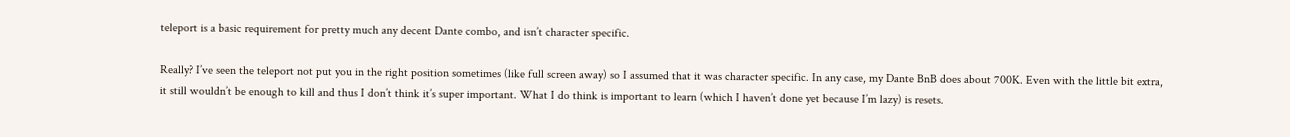teleport is a basic requirement for pretty much any decent Dante combo, and isn’t character specific.

Really? I’ve seen the teleport not put you in the right position sometimes (like full screen away) so I assumed that it was character specific. In any case, my Dante BnB does about 700K. Even with the little bit extra, it still wouldn’t be enough to kill and thus I don’t think it’s super important. What I do think is important to learn (which I haven’t done yet because I’m lazy) is resets.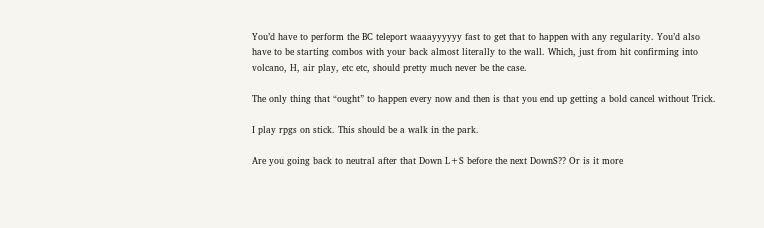You’d have to perform the BC teleport waaayyyyyy fast to get that to happen with any regularity. You’d also have to be starting combos with your back almost literally to the wall. Which, just from hit confirming into volcano, H, air play, etc etc, should pretty much never be the case.

The only thing that “ought” to happen every now and then is that you end up getting a bold cancel without Trick.

I play rpgs on stick. This should be a walk in the park.

Are you going back to neutral after that Down L+S before the next DownS?? Or is it more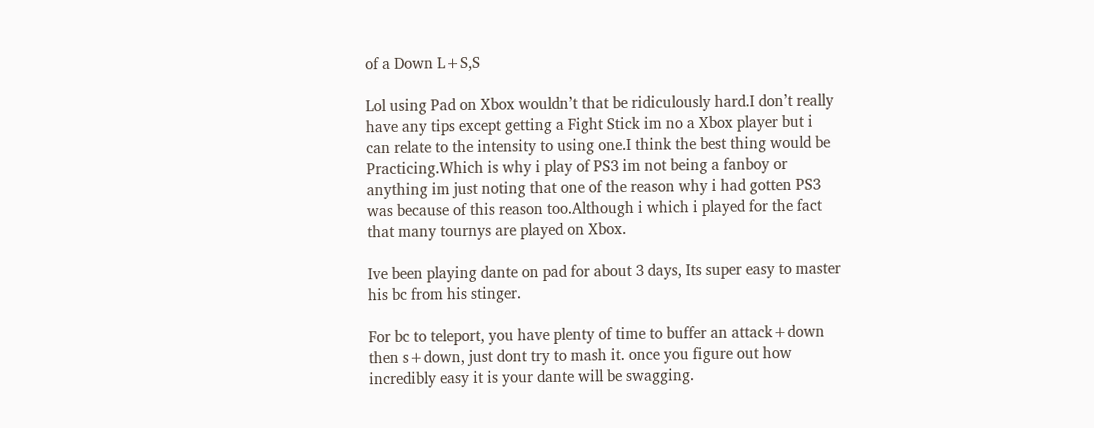of a Down L+S,S

Lol using Pad on Xbox wouldn’t that be ridiculously hard.I don’t really have any tips except getting a Fight Stick im no a Xbox player but i can relate to the intensity to using one.I think the best thing would be Practicing.Which is why i play of PS3 im not being a fanboy or anything im just noting that one of the reason why i had gotten PS3 was because of this reason too.Although i which i played for the fact that many tournys are played on Xbox.

Ive been playing dante on pad for about 3 days, Its super easy to master his bc from his stinger.

For bc to teleport, you have plenty of time to buffer an attack+down then s+down, just dont try to mash it. once you figure out how incredibly easy it is your dante will be swagging.